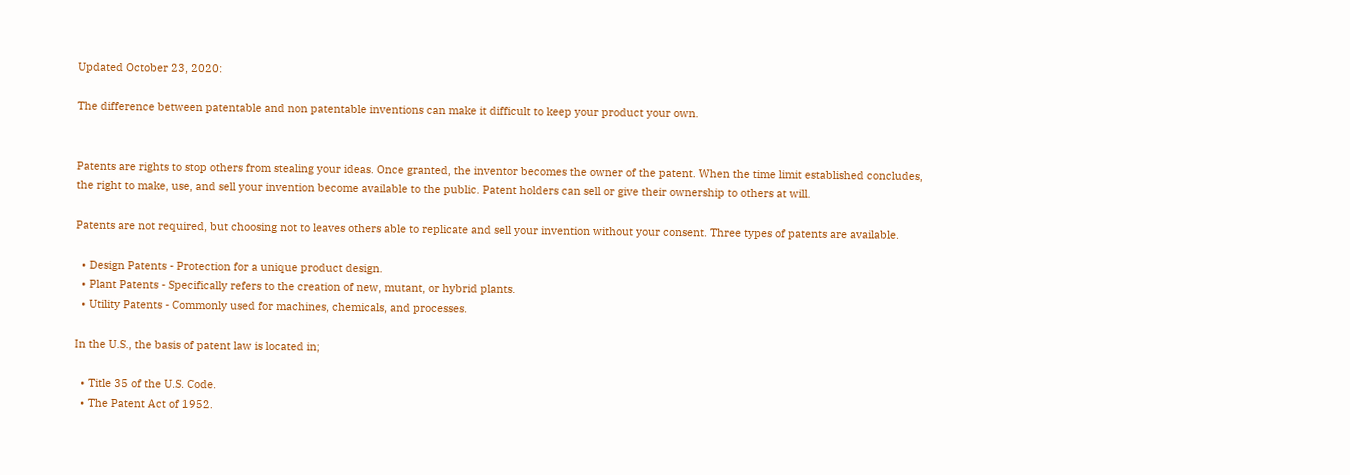Updated October 23, 2020:

The difference between patentable and non patentable inventions can make it difficult to keep your product your own.


Patents are rights to stop others from stealing your ideas. Once granted, the inventor becomes the owner of the patent. When the time limit established concludes, the right to make, use, and sell your invention become available to the public. Patent holders can sell or give their ownership to others at will.

Patents are not required, but choosing not to leaves others able to replicate and sell your invention without your consent. Three types of patents are available.

  • Design Patents - Protection for a unique product design.
  • Plant Patents - Specifically refers to the creation of new, mutant, or hybrid plants.
  • Utility Patents - Commonly used for machines, chemicals, and processes.

In the U.S., the basis of patent law is located in;

  • Title 35 of the U.S. Code.
  • The Patent Act of 1952.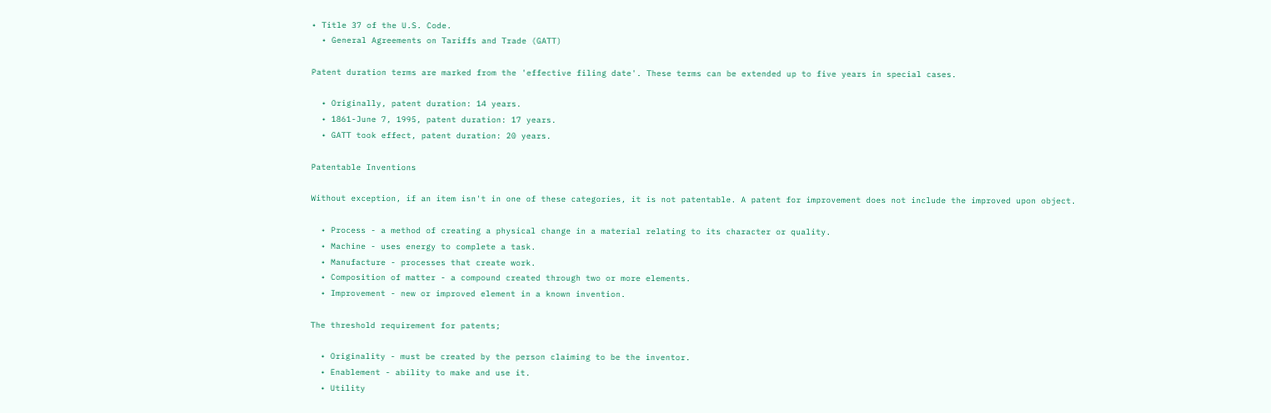• Title 37 of the U.S. Code.
  • General Agreements on Tariffs and Trade (GATT)

Patent duration terms are marked from the 'effective filing date'. These terms can be extended up to five years in special cases.

  • Originally, patent duration: 14 years.
  • 1861-June 7, 1995, patent duration: 17 years.
  • GATT took effect, patent duration: 20 years.

Patentable Inventions

Without exception, if an item isn't in one of these categories, it is not patentable. A patent for improvement does not include the improved upon object.

  • Process - a method of creating a physical change in a material relating to its character or quality.
  • Machine - uses energy to complete a task.
  • Manufacture - processes that create work.
  • Composition of matter - a compound created through two or more elements.
  • Improvement - new or improved element in a known invention.

The threshold requirement for patents;

  • Originality - must be created by the person claiming to be the inventor.
  • Enablement - ability to make and use it.
  • Utility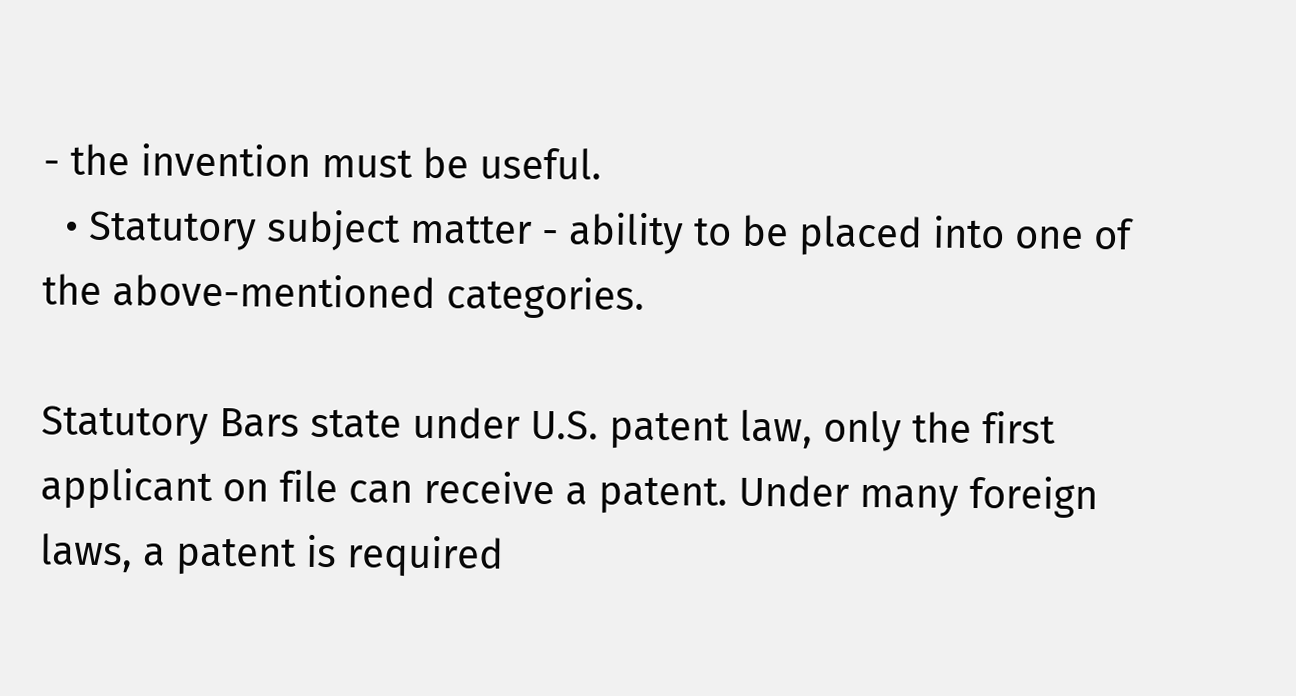- the invention must be useful.
  • Statutory subject matter - ability to be placed into one of the above-mentioned categories.

Statutory Bars state under U.S. patent law, only the first applicant on file can receive a patent. Under many foreign laws, a patent is required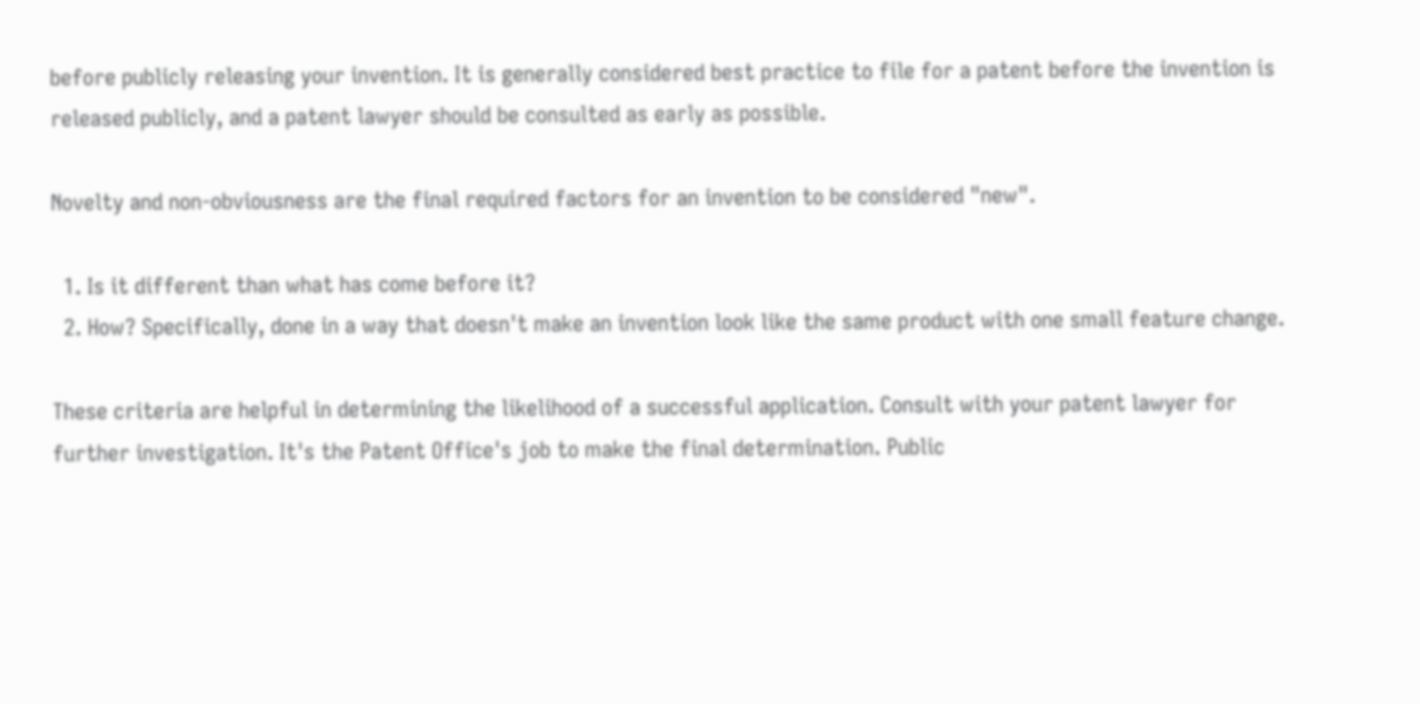before publicly releasing your invention. It is generally considered best practice to file for a patent before the invention is released publicly, and a patent lawyer should be consulted as early as possible.

Novelty and non-obviousness are the final required factors for an invention to be considered "new".

  1. Is it different than what has come before it?
  2. How? Specifically, done in a way that doesn't make an invention look like the same product with one small feature change.

These criteria are helpful in determining the likelihood of a successful application. Consult with your patent lawyer for further investigation. It's the Patent Office's job to make the final determination. Public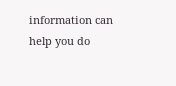information can help you do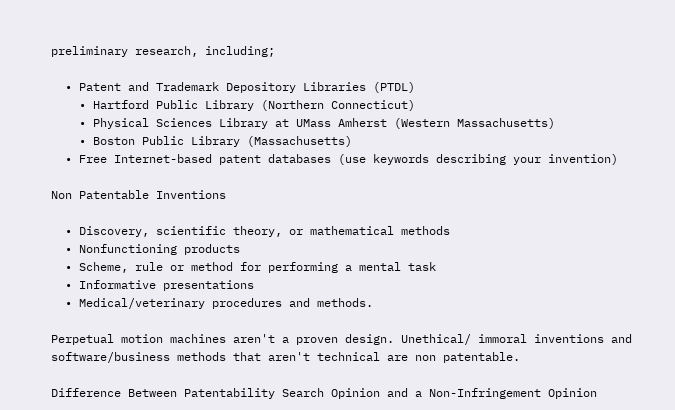preliminary research, including;

  • Patent and Trademark Depository Libraries (PTDL)
    • Hartford Public Library (Northern Connecticut)
    • Physical Sciences Library at UMass Amherst (Western Massachusetts)
    • Boston Public Library (Massachusetts)
  • Free Internet-based patent databases (use keywords describing your invention)

Non Patentable Inventions

  • Discovery, scientific theory, or mathematical methods
  • Nonfunctioning products
  • Scheme, rule or method for performing a mental task
  • Informative presentations
  • Medical/veterinary procedures and methods.

Perpetual motion machines aren't a proven design. Unethical/ immoral inventions and software/business methods that aren't technical are non patentable.

Difference Between Patentability Search Opinion and a Non-Infringement Opinion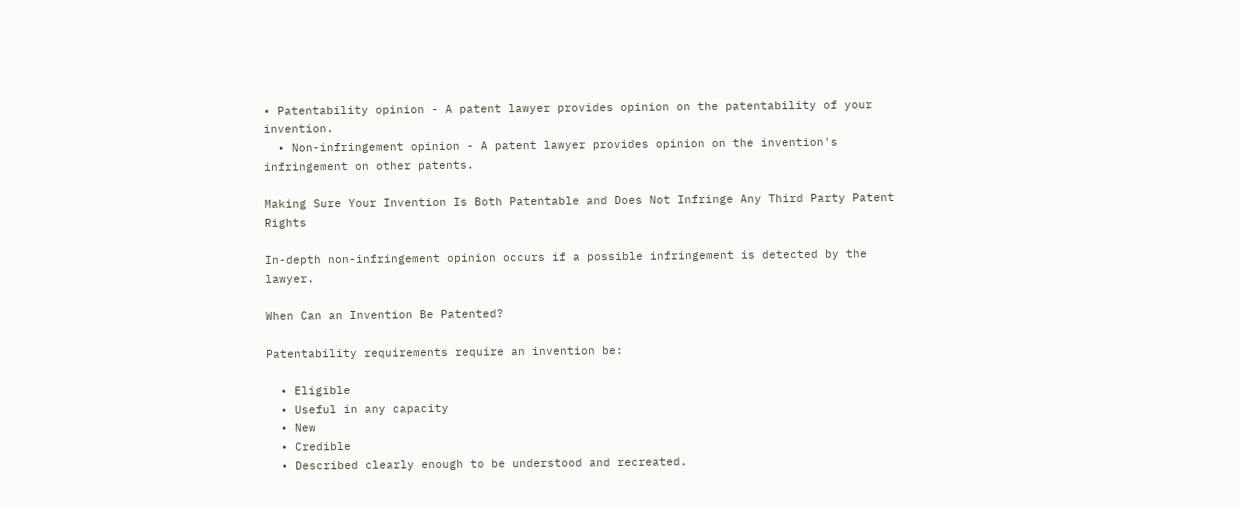• Patentability opinion - A patent lawyer provides opinion on the patentability of your invention.
  • Non-infringement opinion - A patent lawyer provides opinion on the invention's infringement on other patents.

Making Sure Your Invention Is Both Patentable and Does Not Infringe Any Third Party Patent Rights

In-depth non-infringement opinion occurs if a possible infringement is detected by the lawyer.

When Can an Invention Be Patented?

Patentability requirements require an invention be:

  • Eligible
  • Useful in any capacity
  • New
  • Credible
  • Described clearly enough to be understood and recreated.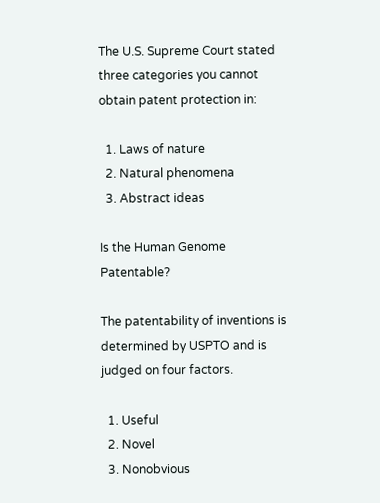The U.S. Supreme Court stated three categories you cannot obtain patent protection in:

  1. Laws of nature
  2. Natural phenomena
  3. Abstract ideas

Is the Human Genome Patentable?

The patentability of inventions is determined by USPTO and is judged on four factors.

  1. Useful
  2. Novel
  3. Nonobvious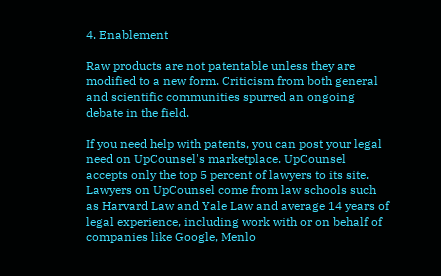4. Enablement

Raw products are not patentable unless they are modified to a new form. Criticism from both general and scientific communities spurred an ongoing debate in the field.

If you need help with patents, you can post your legal need on UpCounsel's marketplace. UpCounsel accepts only the top 5 percent of lawyers to its site. Lawyers on UpCounsel come from law schools such as Harvard Law and Yale Law and average 14 years of legal experience, including work with or on behalf of companies like Google, Menlo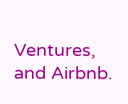Ventures, and Airbnb.